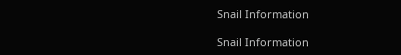Snail Information

Snail Information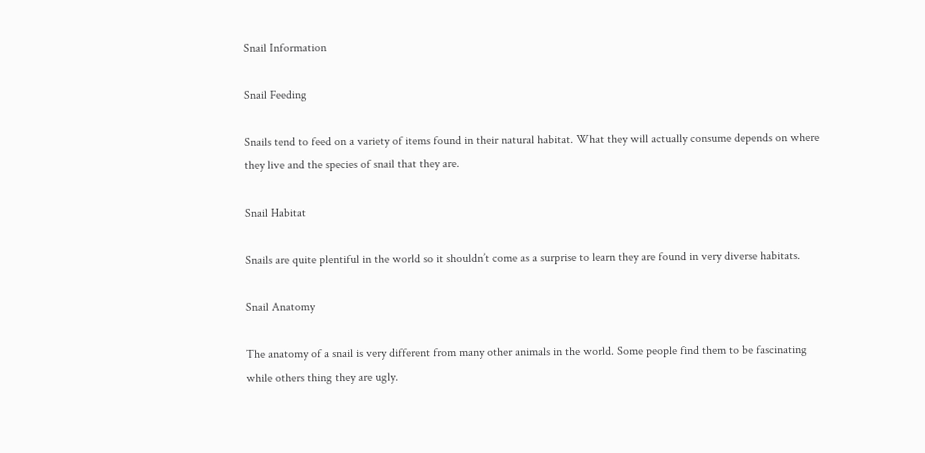Snail Information

Snail Feeding

Snails tend to feed on a variety of items found in their natural habitat. What they will actually consume depends on where they live and the species of snail that they are.

Snail Habitat

Snails are quite plentiful in the world so it shouldn’t come as a surprise to learn they are found in very diverse habitats.

Snail Anatomy

The anatomy of a snail is very different from many other animals in the world. Some people find them to be fascinating while others thing they are ugly.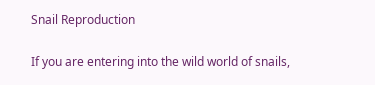Snail Reproduction

If you are entering into the wild world of snails,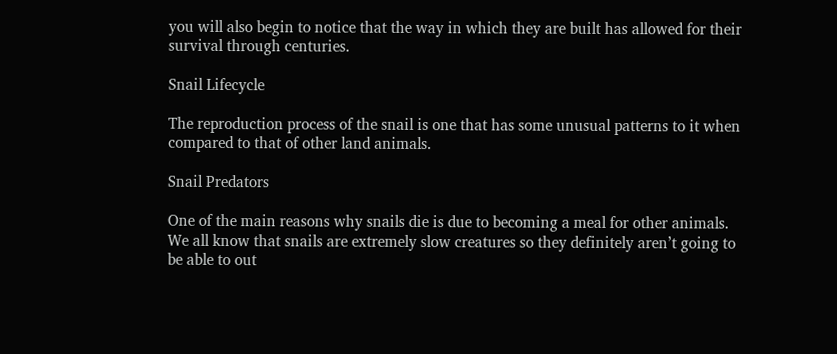you will also begin to notice that the way in which they are built has allowed for their survival through centuries.

Snail Lifecycle

The reproduction process of the snail is one that has some unusual patterns to it when compared to that of other land animals.

Snail Predators

One of the main reasons why snails die is due to becoming a meal for other animals. We all know that snails are extremely slow creatures so they definitely aren’t going to be able to out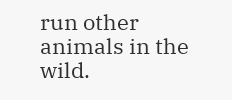run other animals in the wild.